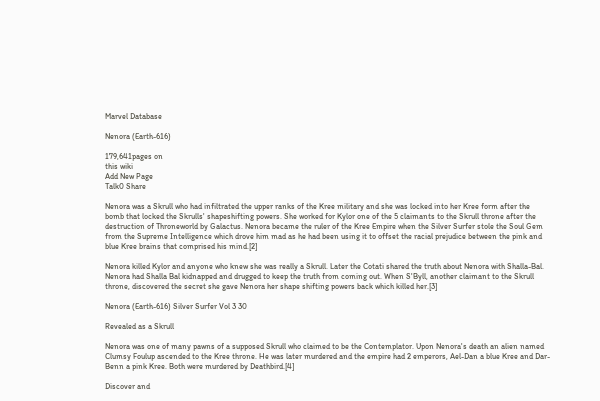Marvel Database

Nenora (Earth-616)

179,641pages on
this wiki
Add New Page
Talk0 Share

Nenora was a Skrull who had infiltrated the upper ranks of the Kree military and she was locked into her Kree form after the bomb that locked the Skrulls' shapeshifting powers. She worked for Kylor one of the 5 claimants to the Skrull throne after the destruction of Throneworld by Galactus. Nenora became the ruler of the Kree Empire when the Silver Surfer stole the Soul Gem from the Supreme Intelligence which drove him mad as he had been using it to offset the racial prejudice between the pink and blue Kree brains that comprised his mind.[2]

Nenora killed Kylor and anyone who knew she was really a Skrull. Later the Cotati shared the truth about Nenora with Shalla-Bal. Nenora had Shalla Bal kidnapped and drugged to keep the truth from coming out. When S'Byll, another claimant to the Skrull throne, discovered the secret she gave Nenora her shape shifting powers back which killed her.[3]

Nenora (Earth-616) Silver Surfer Vol 3 30

Revealed as a Skrull

Nenora was one of many pawns of a supposed Skrull who claimed to be the Contemplator. Upon Nenora's death an alien named Clumsy Foulup ascended to the Kree throne. He was later murdered and the empire had 2 emperors, Ael-Dan a blue Kree and Dar-Benn a pink Kree. Both were murdered by Deathbird.[4]

Discover and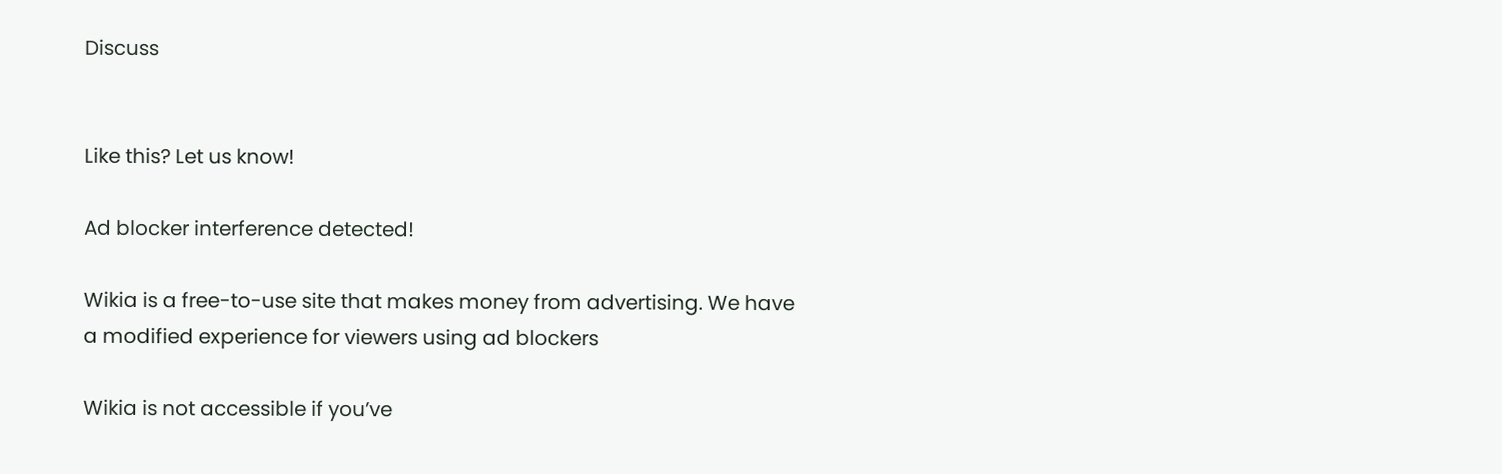Discuss


Like this? Let us know!

Ad blocker interference detected!

Wikia is a free-to-use site that makes money from advertising. We have a modified experience for viewers using ad blockers

Wikia is not accessible if you’ve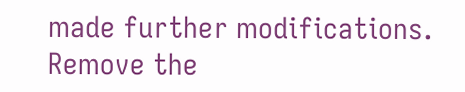made further modifications. Remove the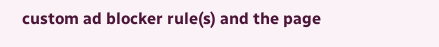custom ad blocker rule(s) and the page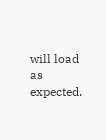will load as expected.